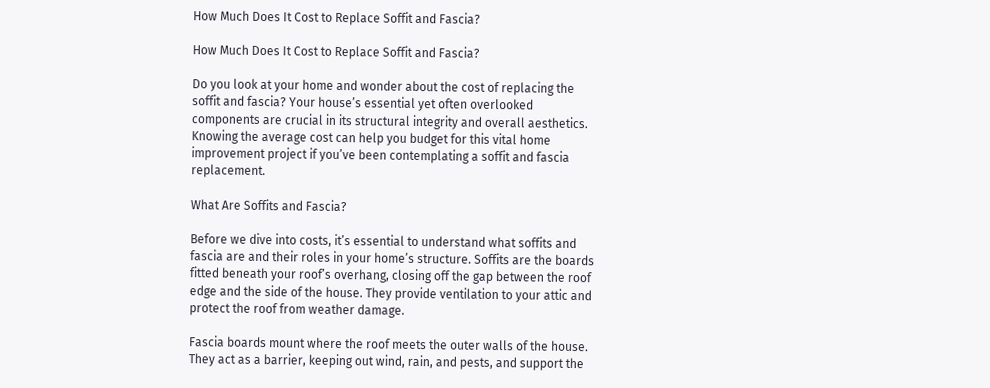How Much Does It Cost to Replace Soffit and Fascia?

How Much Does It Cost to Replace Soffit and Fascia?

Do you look at your home and wonder about the cost of replacing the soffit and fascia? Your house’s essential yet often overlooked components are crucial in its structural integrity and overall aesthetics. Knowing the average cost can help you budget for this vital home improvement project if you’ve been contemplating a soffit and fascia replacement.

What Are Soffits and Fascia?

Before we dive into costs, it’s essential to understand what soffits and fascia are and their roles in your home’s structure. Soffits are the boards fitted beneath your roof’s overhang, closing off the gap between the roof edge and the side of the house. They provide ventilation to your attic and protect the roof from weather damage.

Fascia boards mount where the roof meets the outer walls of the house. They act as a barrier, keeping out wind, rain, and pests, and support the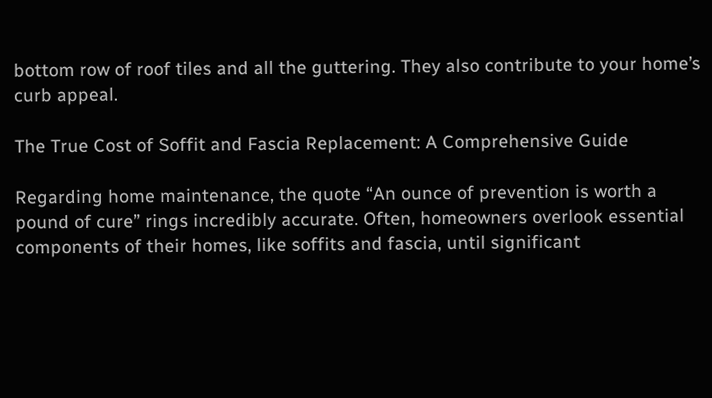bottom row of roof tiles and all the guttering. They also contribute to your home’s curb appeal.

The True Cost of Soffit and Fascia Replacement: A Comprehensive Guide

Regarding home maintenance, the quote “An ounce of prevention is worth a pound of cure” rings incredibly accurate. Often, homeowners overlook essential components of their homes, like soffits and fascia, until significant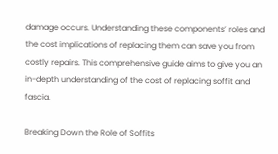damage occurs. Understanding these components’ roles and the cost implications of replacing them can save you from costly repairs. This comprehensive guide aims to give you an in-depth understanding of the cost of replacing soffit and fascia.

Breaking Down the Role of Soffits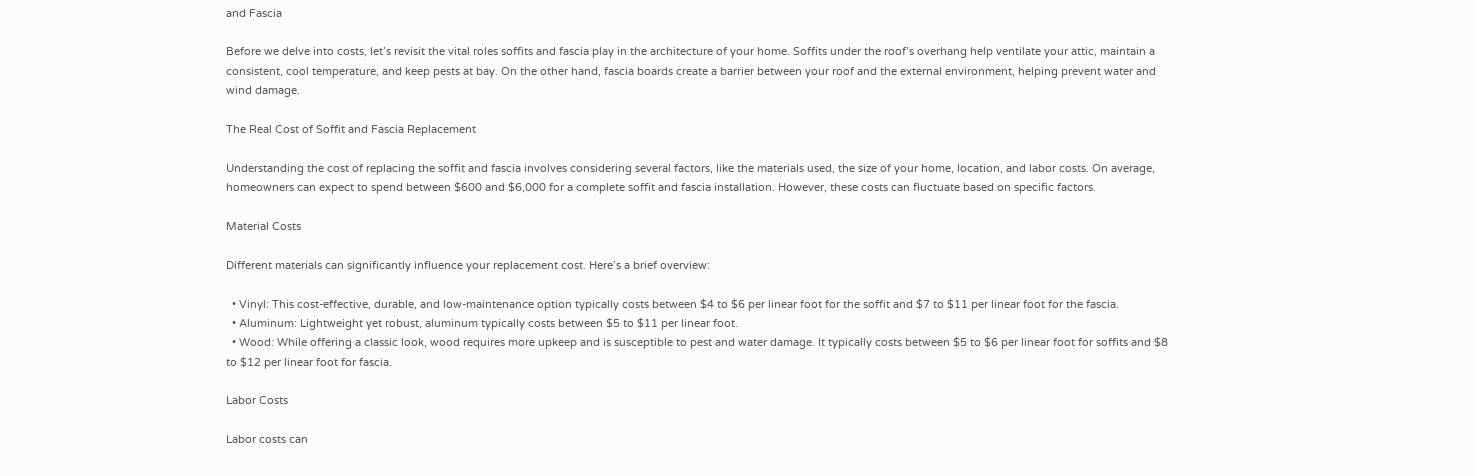and Fascia

Before we delve into costs, let’s revisit the vital roles soffits and fascia play in the architecture of your home. Soffits under the roof’s overhang help ventilate your attic, maintain a consistent, cool temperature, and keep pests at bay. On the other hand, fascia boards create a barrier between your roof and the external environment, helping prevent water and wind damage.

The Real Cost of Soffit and Fascia Replacement

Understanding the cost of replacing the soffit and fascia involves considering several factors, like the materials used, the size of your home, location, and labor costs. On average, homeowners can expect to spend between $600 and $6,000 for a complete soffit and fascia installation. However, these costs can fluctuate based on specific factors.

Material Costs

Different materials can significantly influence your replacement cost. Here’s a brief overview:

  • Vinyl: This cost-effective, durable, and low-maintenance option typically costs between $4 to $6 per linear foot for the soffit and $7 to $11 per linear foot for the fascia.
  • Aluminum: Lightweight yet robust, aluminum typically costs between $5 to $11 per linear foot.
  • Wood: While offering a classic look, wood requires more upkeep and is susceptible to pest and water damage. It typically costs between $5 to $6 per linear foot for soffits and $8 to $12 per linear foot for fascia.

Labor Costs

Labor costs can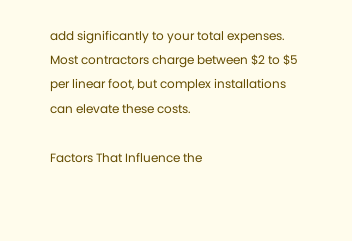add significantly to your total expenses. Most contractors charge between $2 to $5 per linear foot, but complex installations can elevate these costs.

Factors That Influence the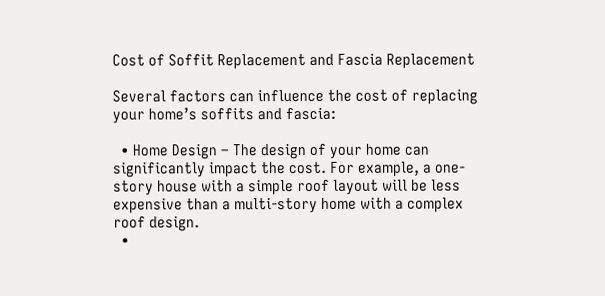Cost of Soffit Replacement and Fascia Replacement

Several factors can influence the cost of replacing your home’s soffits and fascia:

  • Home Design – The design of your home can significantly impact the cost. For example, a one-story house with a simple roof layout will be less expensive than a multi-story home with a complex roof design.
  •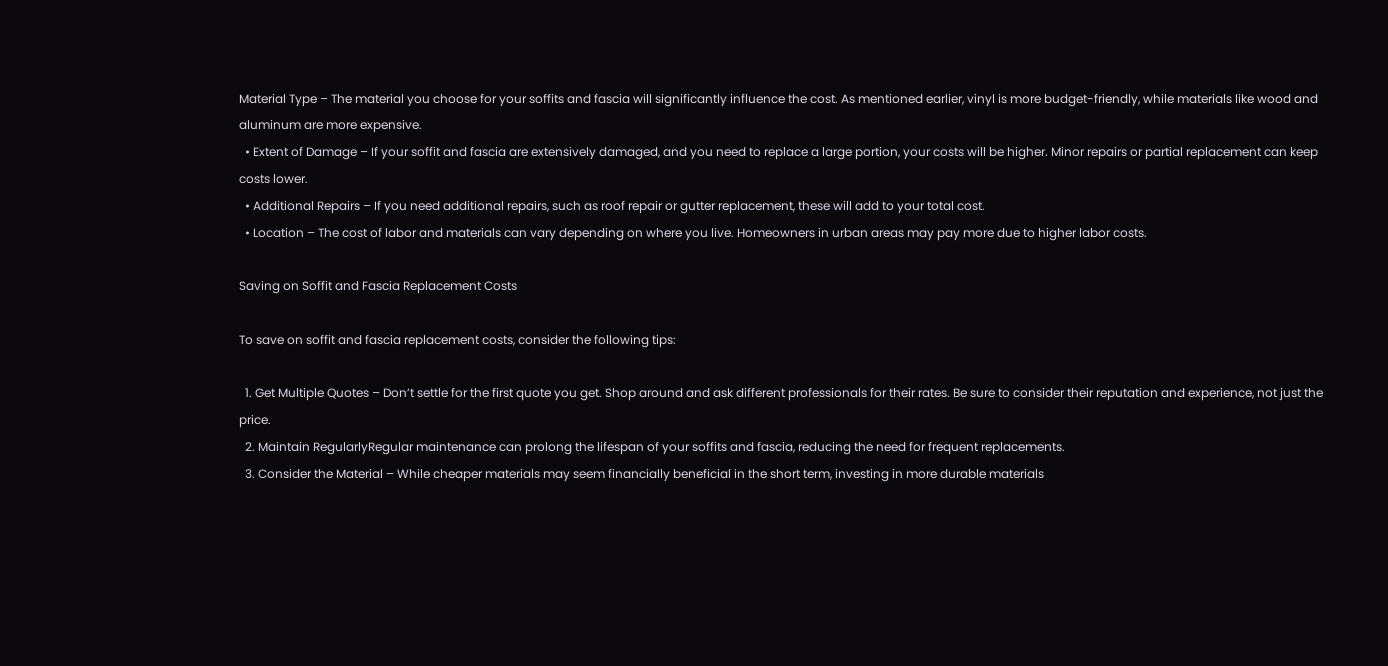Material Type – The material you choose for your soffits and fascia will significantly influence the cost. As mentioned earlier, vinyl is more budget-friendly, while materials like wood and aluminum are more expensive.
  • Extent of Damage – If your soffit and fascia are extensively damaged, and you need to replace a large portion, your costs will be higher. Minor repairs or partial replacement can keep costs lower.
  • Additional Repairs – If you need additional repairs, such as roof repair or gutter replacement, these will add to your total cost.
  • Location – The cost of labor and materials can vary depending on where you live. Homeowners in urban areas may pay more due to higher labor costs.

Saving on Soffit and Fascia Replacement Costs

To save on soffit and fascia replacement costs, consider the following tips:

  1. Get Multiple Quotes – Don’t settle for the first quote you get. Shop around and ask different professionals for their rates. Be sure to consider their reputation and experience, not just the price.
  2. Maintain RegularlyRegular maintenance can prolong the lifespan of your soffits and fascia, reducing the need for frequent replacements.
  3. Consider the Material – While cheaper materials may seem financially beneficial in the short term, investing in more durable materials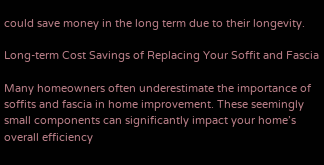could save money in the long term due to their longevity.

Long-term Cost Savings of Replacing Your Soffit and Fascia

Many homeowners often underestimate the importance of soffits and fascia in home improvement. These seemingly small components can significantly impact your home’s overall efficiency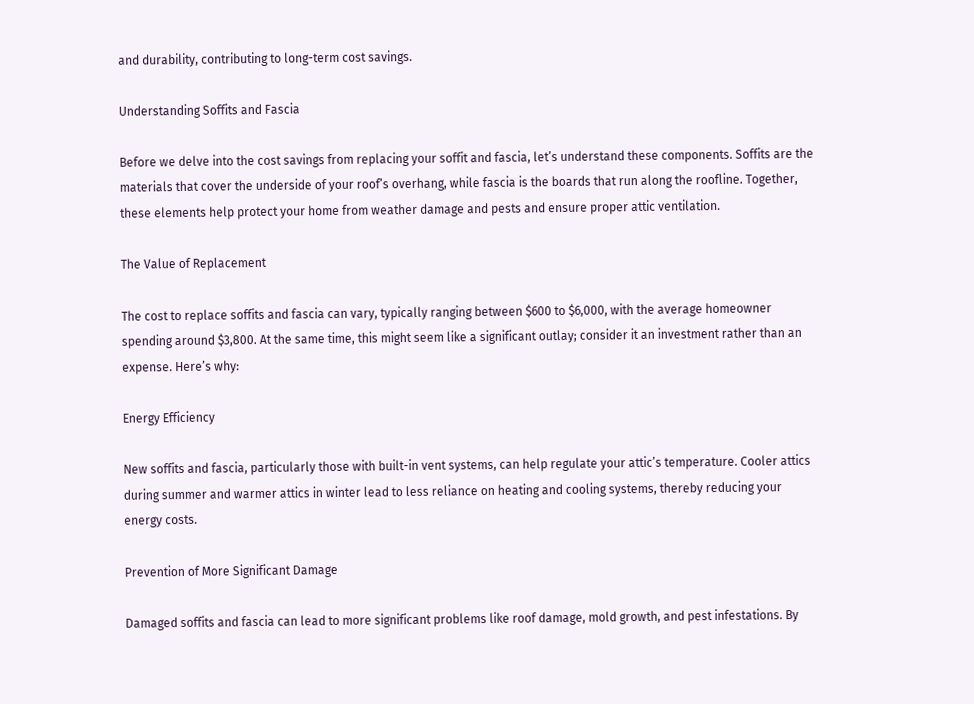and durability, contributing to long-term cost savings.

Understanding Soffits and Fascia

Before we delve into the cost savings from replacing your soffit and fascia, let’s understand these components. Soffits are the materials that cover the underside of your roof’s overhang, while fascia is the boards that run along the roofline. Together, these elements help protect your home from weather damage and pests and ensure proper attic ventilation.

The Value of Replacement

The cost to replace soffits and fascia can vary, typically ranging between $600 to $6,000, with the average homeowner spending around $3,800. At the same time, this might seem like a significant outlay; consider it an investment rather than an expense. Here’s why:

Energy Efficiency

New soffits and fascia, particularly those with built-in vent systems, can help regulate your attic’s temperature. Cooler attics during summer and warmer attics in winter lead to less reliance on heating and cooling systems, thereby reducing your energy costs.

Prevention of More Significant Damage

Damaged soffits and fascia can lead to more significant problems like roof damage, mold growth, and pest infestations. By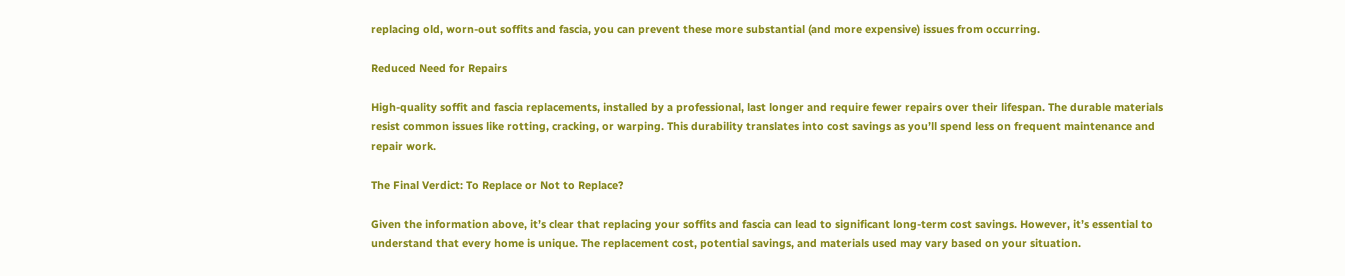replacing old, worn-out soffits and fascia, you can prevent these more substantial (and more expensive) issues from occurring.

Reduced Need for Repairs

High-quality soffit and fascia replacements, installed by a professional, last longer and require fewer repairs over their lifespan. The durable materials resist common issues like rotting, cracking, or warping. This durability translates into cost savings as you’ll spend less on frequent maintenance and repair work.

The Final Verdict: To Replace or Not to Replace?

Given the information above, it’s clear that replacing your soffits and fascia can lead to significant long-term cost savings. However, it’s essential to understand that every home is unique. The replacement cost, potential savings, and materials used may vary based on your situation.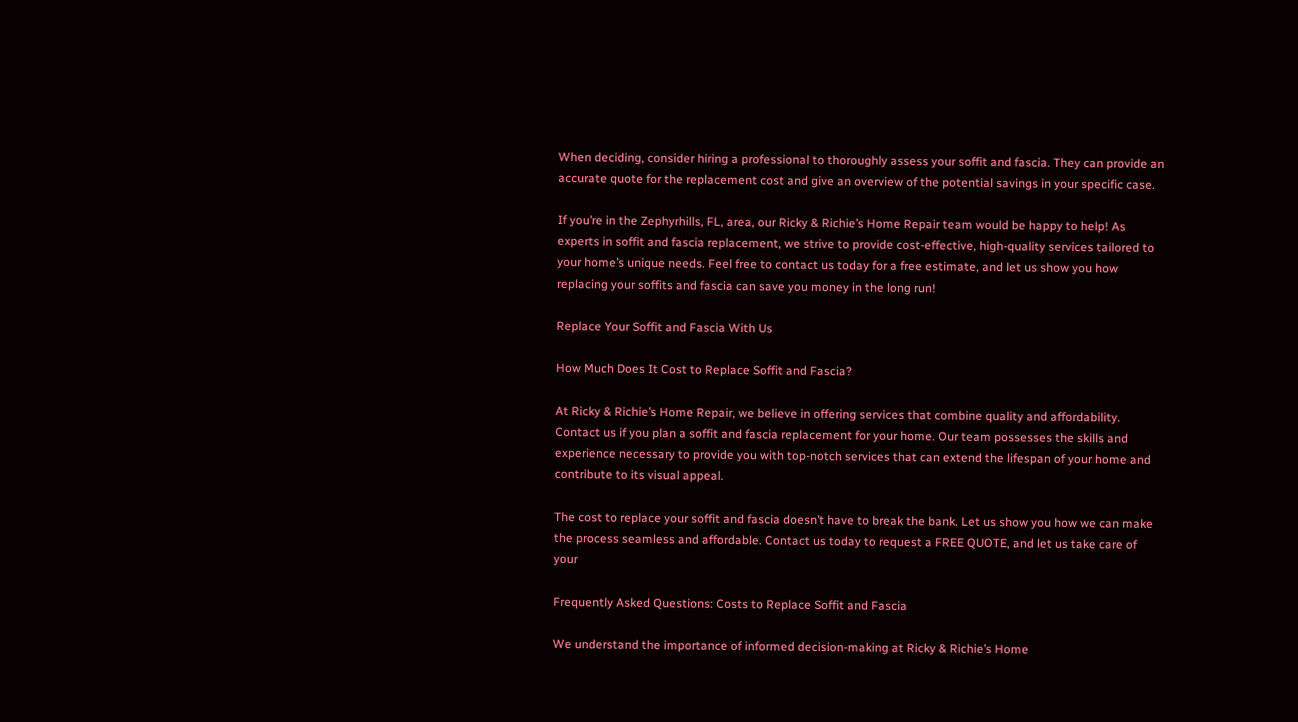When deciding, consider hiring a professional to thoroughly assess your soffit and fascia. They can provide an accurate quote for the replacement cost and give an overview of the potential savings in your specific case.

If you’re in the Zephyrhills, FL, area, our Ricky & Richie’s Home Repair team would be happy to help! As experts in soffit and fascia replacement, we strive to provide cost-effective, high-quality services tailored to your home’s unique needs. Feel free to contact us today for a free estimate, and let us show you how replacing your soffits and fascia can save you money in the long run!

Replace Your Soffit and Fascia With Us

How Much Does It Cost to Replace Soffit and Fascia?

At Ricky & Richie’s Home Repair, we believe in offering services that combine quality and affordability. Contact us if you plan a soffit and fascia replacement for your home. Our team possesses the skills and experience necessary to provide you with top-notch services that can extend the lifespan of your home and contribute to its visual appeal.

The cost to replace your soffit and fascia doesn’t have to break the bank. Let us show you how we can make the process seamless and affordable. Contact us today to request a FREE QUOTE, and let us take care of your

Frequently Asked Questions: Costs to Replace Soffit and Fascia

We understand the importance of informed decision-making at Ricky & Richie’s Home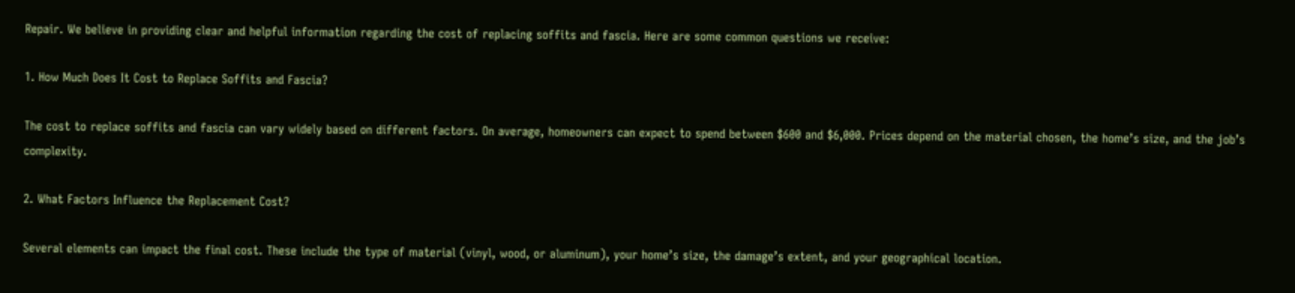Repair. We believe in providing clear and helpful information regarding the cost of replacing soffits and fascia. Here are some common questions we receive:

1. How Much Does It Cost to Replace Soffits and Fascia?

The cost to replace soffits and fascia can vary widely based on different factors. On average, homeowners can expect to spend between $600 and $6,000. Prices depend on the material chosen, the home’s size, and the job’s complexity.

2. What Factors Influence the Replacement Cost?

Several elements can impact the final cost. These include the type of material (vinyl, wood, or aluminum), your home’s size, the damage’s extent, and your geographical location.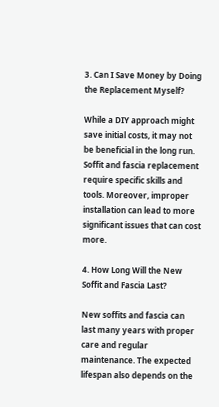3. Can I Save Money by Doing the Replacement Myself?

While a DIY approach might save initial costs, it may not be beneficial in the long run. Soffit and fascia replacement require specific skills and tools. Moreover, improper installation can lead to more significant issues that can cost more.

4. How Long Will the New Soffit and Fascia Last?

New soffits and fascia can last many years with proper care and regular maintenance. The expected lifespan also depends on the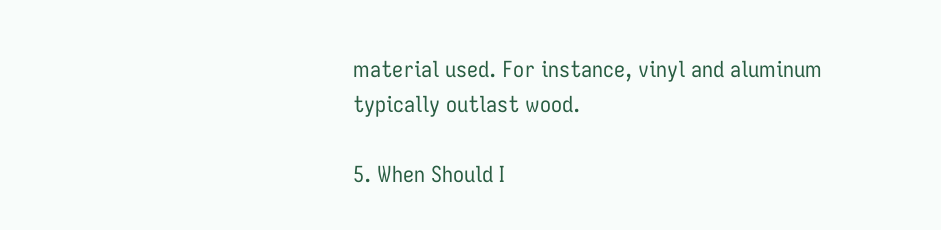material used. For instance, vinyl and aluminum typically outlast wood.

5. When Should I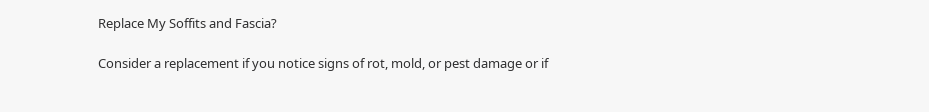Replace My Soffits and Fascia?

Consider a replacement if you notice signs of rot, mold, or pest damage or if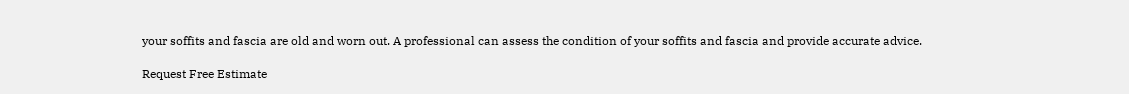your soffits and fascia are old and worn out. A professional can assess the condition of your soffits and fascia and provide accurate advice.

Request Free Estimate